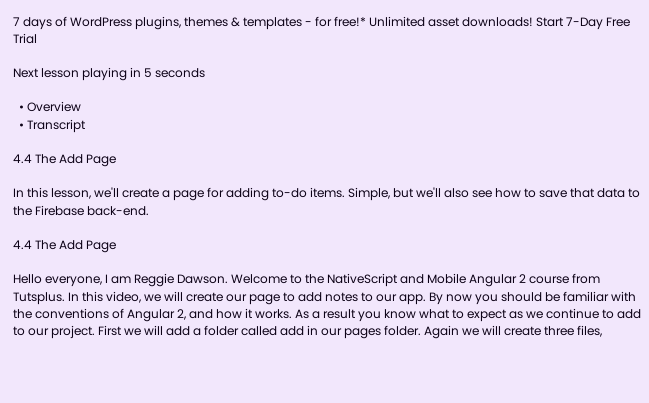7 days of WordPress plugins, themes & templates - for free!* Unlimited asset downloads! Start 7-Day Free Trial

Next lesson playing in 5 seconds

  • Overview
  • Transcript

4.4 The Add Page

In this lesson, we'll create a page for adding to-do items. Simple, but we'll also see how to save that data to the Firebase back-end.

4.4 The Add Page

Hello everyone, I am Reggie Dawson. Welcome to the NativeScript and Mobile Angular 2 course from Tutsplus. In this video, we will create our page to add notes to our app. By now you should be familiar with the conventions of Angular 2, and how it works. As a result you know what to expect as we continue to add to our project. First we will add a folder called add in our pages folder. Again we will create three files,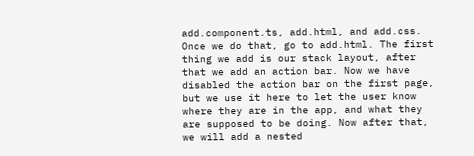add.component.ts, add.html, and add.css. Once we do that, go to add.html. The first thing we add is our stack layout, after that we add an action bar. Now we have disabled the action bar on the first page, but we use it here to let the user know where they are in the app, and what they are supposed to be doing. Now after that, we will add a nested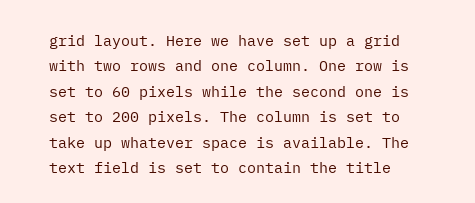grid layout. Here we have set up a grid with two rows and one column. One row is set to 60 pixels while the second one is set to 200 pixels. The column is set to take up whatever space is available. The text field is set to contain the title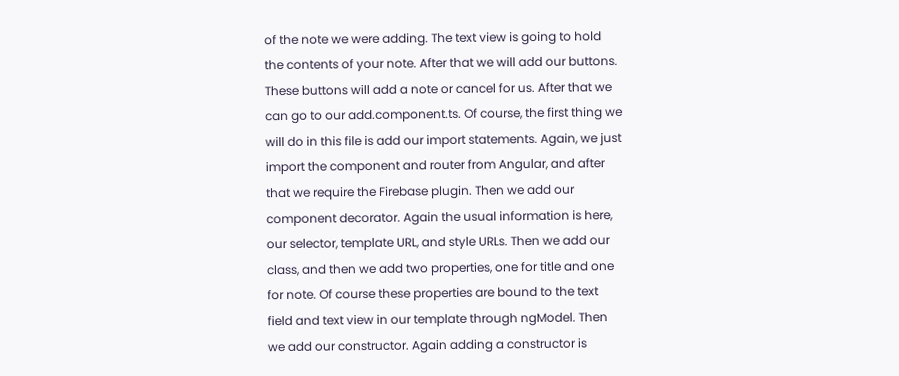of the note we were adding. The text view is going to hold the contents of your note. After that we will add our buttons. These buttons will add a note or cancel for us. After that we can go to our add.component.ts. Of course, the first thing we will do in this file is add our import statements. Again, we just import the component and router from Angular, and after that we require the Firebase plugin. Then we add our component decorator. Again the usual information is here, our selector, template URL, and style URLs. Then we add our class, and then we add two properties, one for title and one for note. Of course these properties are bound to the text field and text view in our template through ngModel. Then we add our constructor. Again adding a constructor is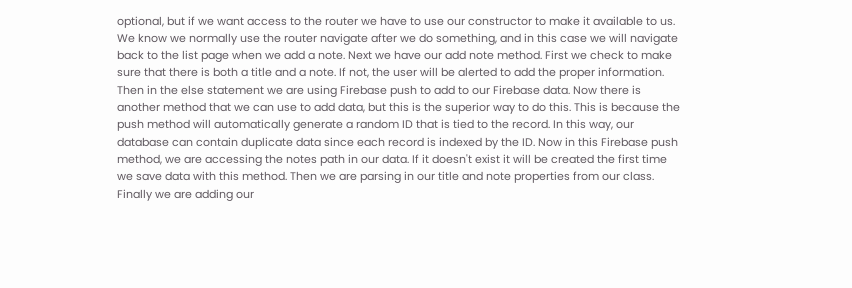optional, but if we want access to the router we have to use our constructor to make it available to us. We know we normally use the router navigate after we do something, and in this case we will navigate back to the list page when we add a note. Next we have our add note method. First we check to make sure that there is both a title and a note. If not, the user will be alerted to add the proper information. Then in the else statement we are using Firebase push to add to our Firebase data. Now there is another method that we can use to add data, but this is the superior way to do this. This is because the push method will automatically generate a random ID that is tied to the record. In this way, our database can contain duplicate data since each record is indexed by the ID. Now in this Firebase push method, we are accessing the notes path in our data. If it doesn't exist it will be created the first time we save data with this method. Then we are parsing in our title and note properties from our class. Finally we are adding our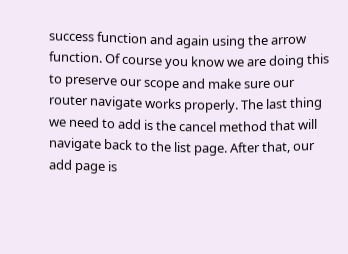success function and again using the arrow function. Of course you know we are doing this to preserve our scope and make sure our router navigate works properly. The last thing we need to add is the cancel method that will navigate back to the list page. After that, our add page is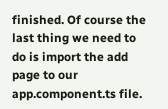finished. Of course the last thing we need to do is import the add page to our app.component.ts file.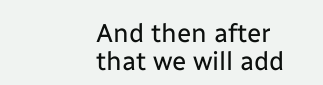And then after that we will add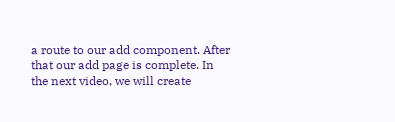a route to our add component. After that our add page is complete. In the next video, we will create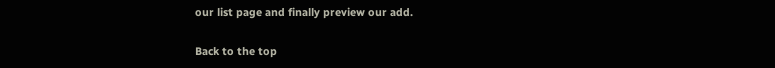our list page and finally preview our add.

Back to the top